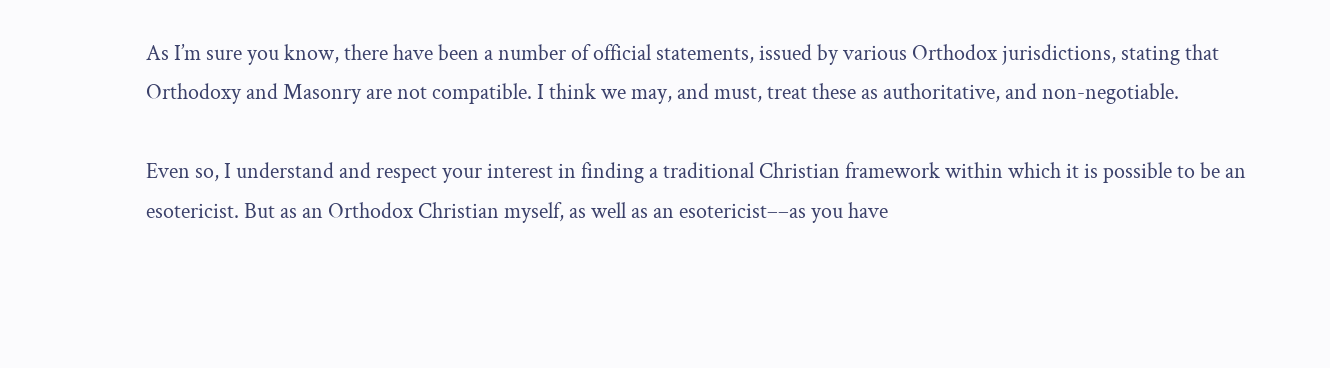As I’m sure you know, there have been a number of official statements, issued by various Orthodox jurisdictions, stating that Orthodoxy and Masonry are not compatible. I think we may, and must, treat these as authoritative, and non-negotiable.

Even so, I understand and respect your interest in finding a traditional Christian framework within which it is possible to be an esotericist. But as an Orthodox Christian myself, as well as an esotericist––as you have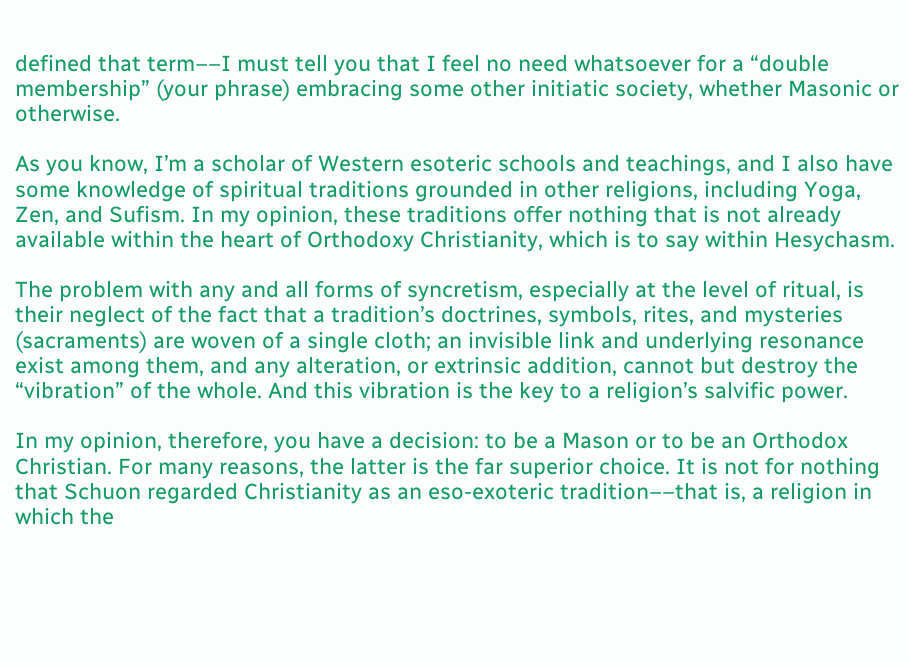defined that term––I must tell you that I feel no need whatsoever for a “double membership” (your phrase) embracing some other initiatic society, whether Masonic or otherwise.

As you know, I’m a scholar of Western esoteric schools and teachings, and I also have some knowledge of spiritual traditions grounded in other religions, including Yoga, Zen, and Sufism. In my opinion, these traditions offer nothing that is not already available within the heart of Orthodoxy Christianity, which is to say within Hesychasm.

The problem with any and all forms of syncretism, especially at the level of ritual, is their neglect of the fact that a tradition’s doctrines, symbols, rites, and mysteries (sacraments) are woven of a single cloth; an invisible link and underlying resonance exist among them, and any alteration, or extrinsic addition, cannot but destroy the “vibration” of the whole. And this vibration is the key to a religion’s salvific power.

In my opinion, therefore, you have a decision: to be a Mason or to be an Orthodox Christian. For many reasons, the latter is the far superior choice. It is not for nothing that Schuon regarded Christianity as an eso-exoteric tradition––that is, a religion in which the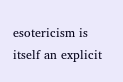esotericism is itself an explicit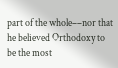part of the whole––nor that he believed Orthodoxy to be the most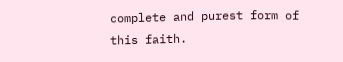complete and purest form of this faith.